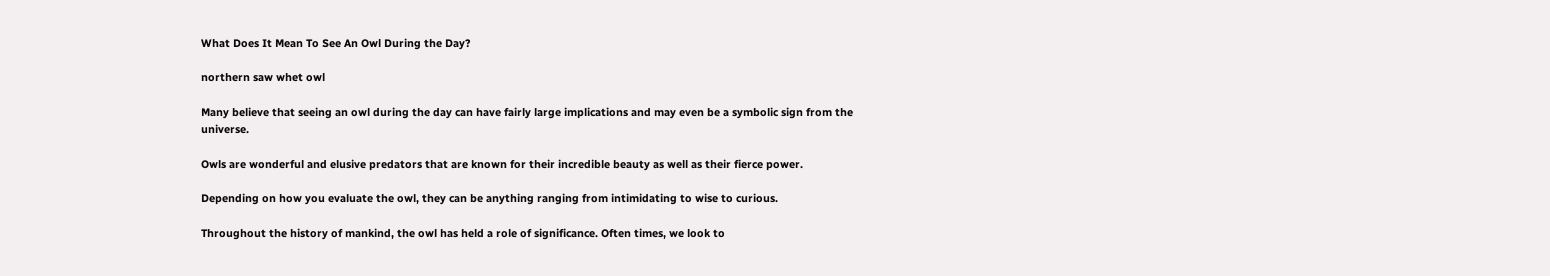What Does It Mean To See An Owl During the Day?

northern saw whet owl

Many believe that seeing an owl during the day can have fairly large implications and may even be a symbolic sign from the universe.

Owls are wonderful and elusive predators that are known for their incredible beauty as well as their fierce power.

Depending on how you evaluate the owl, they can be anything ranging from intimidating to wise to curious.

Throughout the history of mankind, the owl has held a role of significance. Often times, we look to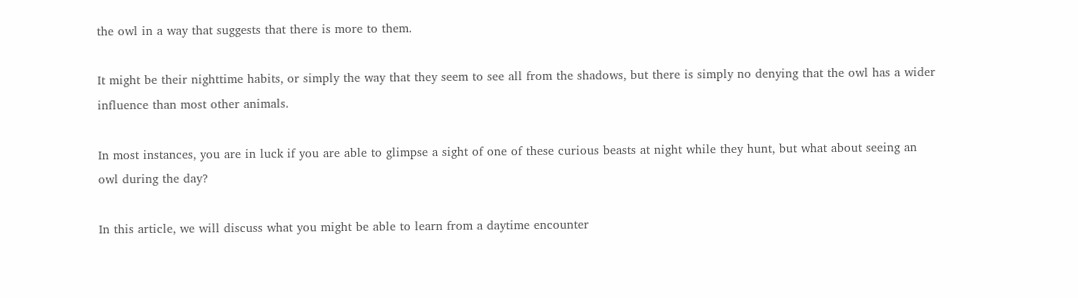the owl in a way that suggests that there is more to them.

It might be their nighttime habits, or simply the way that they seem to see all from the shadows, but there is simply no denying that the owl has a wider influence than most other animals.

In most instances, you are in luck if you are able to glimpse a sight of one of these curious beasts at night while they hunt, but what about seeing an owl during the day?

In this article, we will discuss what you might be able to learn from a daytime encounter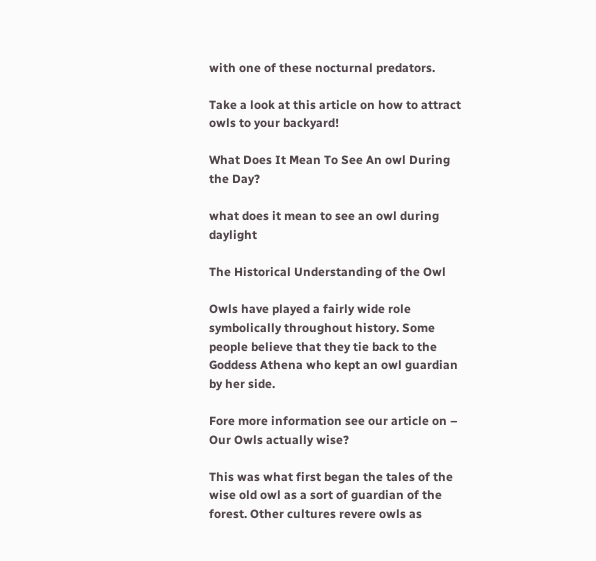with one of these nocturnal predators.

Take a look at this article on how to attract owls to your backyard!

What Does It Mean To See An owl During the Day?

what does it mean to see an owl during daylight

The Historical Understanding of the Owl

Owls have played a fairly wide role symbolically throughout history. Some people believe that they tie back to the Goddess Athena who kept an owl guardian by her side.

Fore more information see our article on – Our Owls actually wise?

This was what first began the tales of the wise old owl as a sort of guardian of the forest. Other cultures revere owls as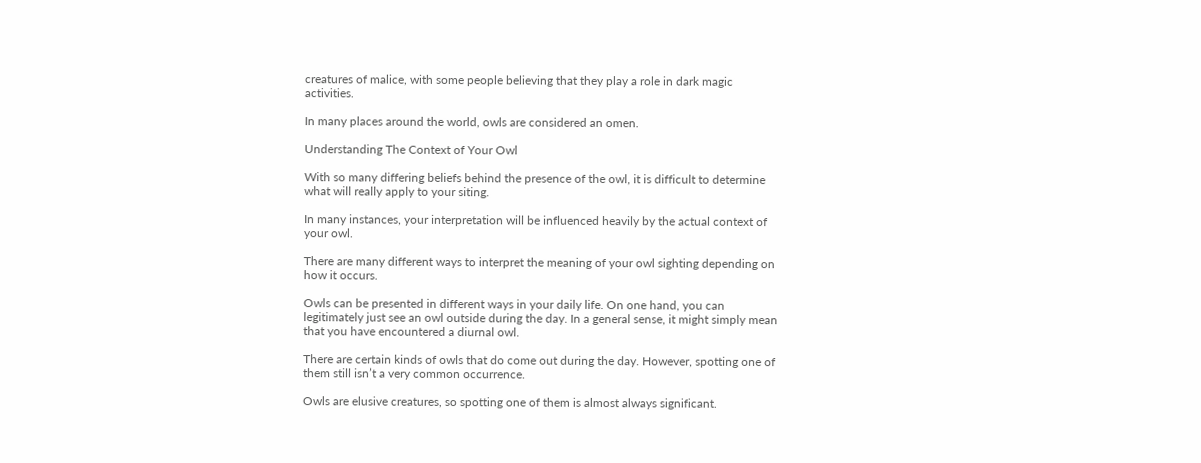creatures of malice, with some people believing that they play a role in dark magic activities.

In many places around the world, owls are considered an omen.

Understanding The Context of Your Owl

With so many differing beliefs behind the presence of the owl, it is difficult to determine what will really apply to your siting.

In many instances, your interpretation will be influenced heavily by the actual context of your owl.

There are many different ways to interpret the meaning of your owl sighting depending on how it occurs.

Owls can be presented in different ways in your daily life. On one hand, you can legitimately just see an owl outside during the day. In a general sense, it might simply mean that you have encountered a diurnal owl.

There are certain kinds of owls that do come out during the day. However, spotting one of them still isn’t a very common occurrence.

Owls are elusive creatures, so spotting one of them is almost always significant.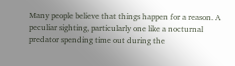Many people believe that things happen for a reason. A peculiar sighting, particularly one like a nocturnal predator spending time out during the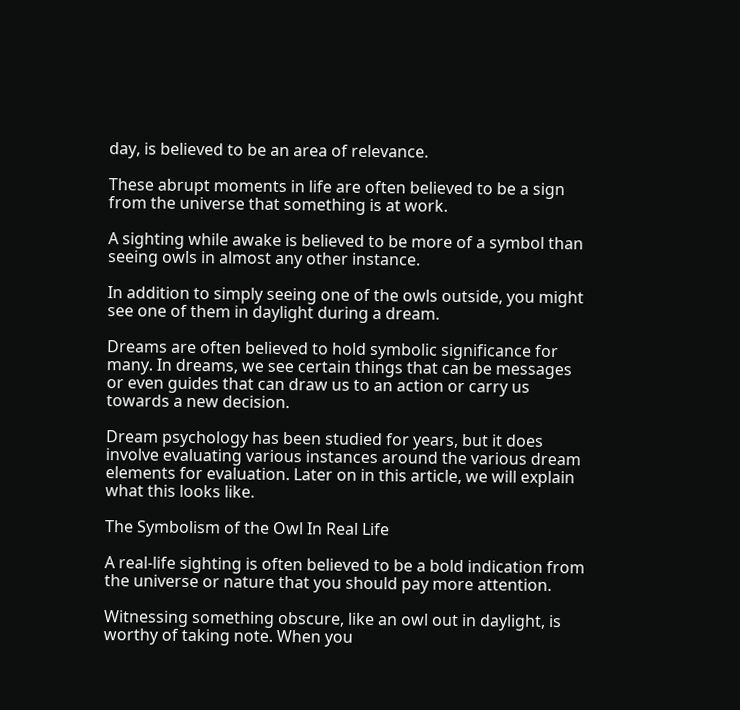day, is believed to be an area of relevance.

These abrupt moments in life are often believed to be a sign from the universe that something is at work.

A sighting while awake is believed to be more of a symbol than seeing owls in almost any other instance.

In addition to simply seeing one of the owls outside, you might see one of them in daylight during a dream.

Dreams are often believed to hold symbolic significance for many. In dreams, we see certain things that can be messages or even guides that can draw us to an action or carry us towards a new decision.

Dream psychology has been studied for years, but it does involve evaluating various instances around the various dream elements for evaluation. Later on in this article, we will explain what this looks like.

The Symbolism of the Owl In Real Life

A real-life sighting is often believed to be a bold indication from the universe or nature that you should pay more attention.

Witnessing something obscure, like an owl out in daylight, is worthy of taking note. When you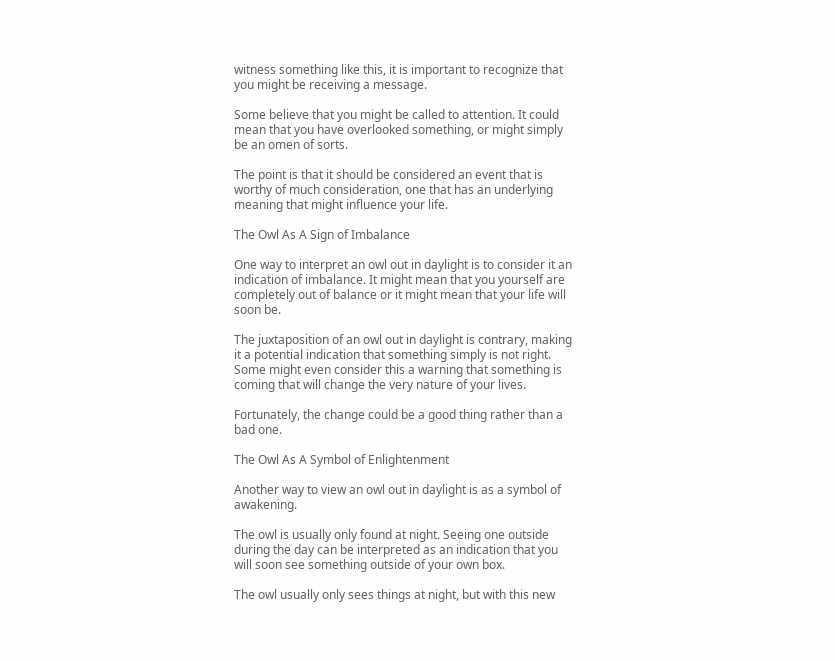witness something like this, it is important to recognize that you might be receiving a message.

Some believe that you might be called to attention. It could mean that you have overlooked something, or might simply be an omen of sorts.

The point is that it should be considered an event that is worthy of much consideration, one that has an underlying meaning that might influence your life.

The Owl As A Sign of Imbalance

One way to interpret an owl out in daylight is to consider it an indication of imbalance. It might mean that you yourself are completely out of balance or it might mean that your life will soon be.

The juxtaposition of an owl out in daylight is contrary, making it a potential indication that something simply is not right. Some might even consider this a warning that something is coming that will change the very nature of your lives.

Fortunately, the change could be a good thing rather than a bad one.

The Owl As A Symbol of Enlightenment

Another way to view an owl out in daylight is as a symbol of awakening.

The owl is usually only found at night. Seeing one outside during the day can be interpreted as an indication that you will soon see something outside of your own box.

The owl usually only sees things at night, but with this new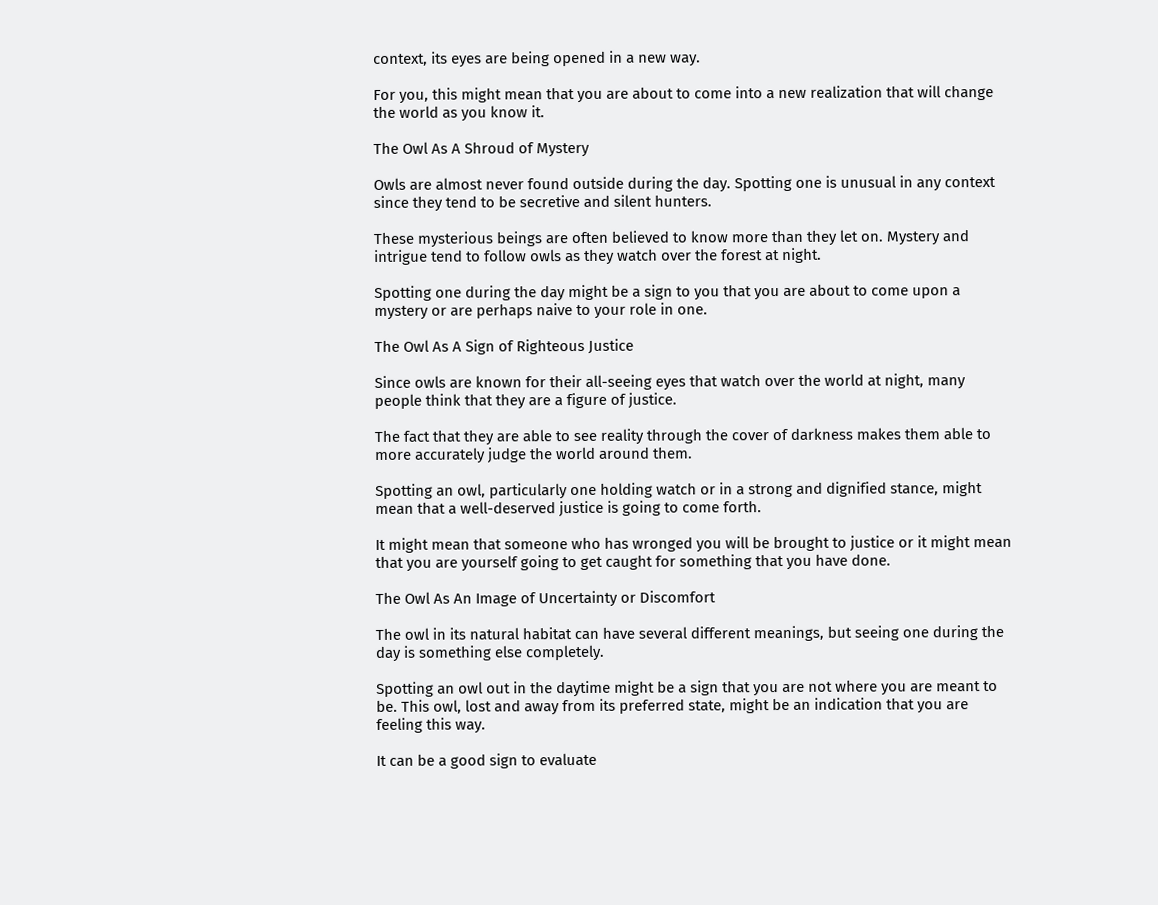context, its eyes are being opened in a new way.

For you, this might mean that you are about to come into a new realization that will change the world as you know it.

The Owl As A Shroud of Mystery

Owls are almost never found outside during the day. Spotting one is unusual in any context since they tend to be secretive and silent hunters.

These mysterious beings are often believed to know more than they let on. Mystery and intrigue tend to follow owls as they watch over the forest at night.

Spotting one during the day might be a sign to you that you are about to come upon a mystery or are perhaps naive to your role in one.

The Owl As A Sign of Righteous Justice

Since owls are known for their all-seeing eyes that watch over the world at night, many people think that they are a figure of justice.

The fact that they are able to see reality through the cover of darkness makes them able to more accurately judge the world around them.

Spotting an owl, particularly one holding watch or in a strong and dignified stance, might mean that a well-deserved justice is going to come forth.

It might mean that someone who has wronged you will be brought to justice or it might mean that you are yourself going to get caught for something that you have done.

The Owl As An Image of Uncertainty or Discomfort

The owl in its natural habitat can have several different meanings, but seeing one during the day is something else completely.

Spotting an owl out in the daytime might be a sign that you are not where you are meant to be. This owl, lost and away from its preferred state, might be an indication that you are feeling this way.

It can be a good sign to evaluate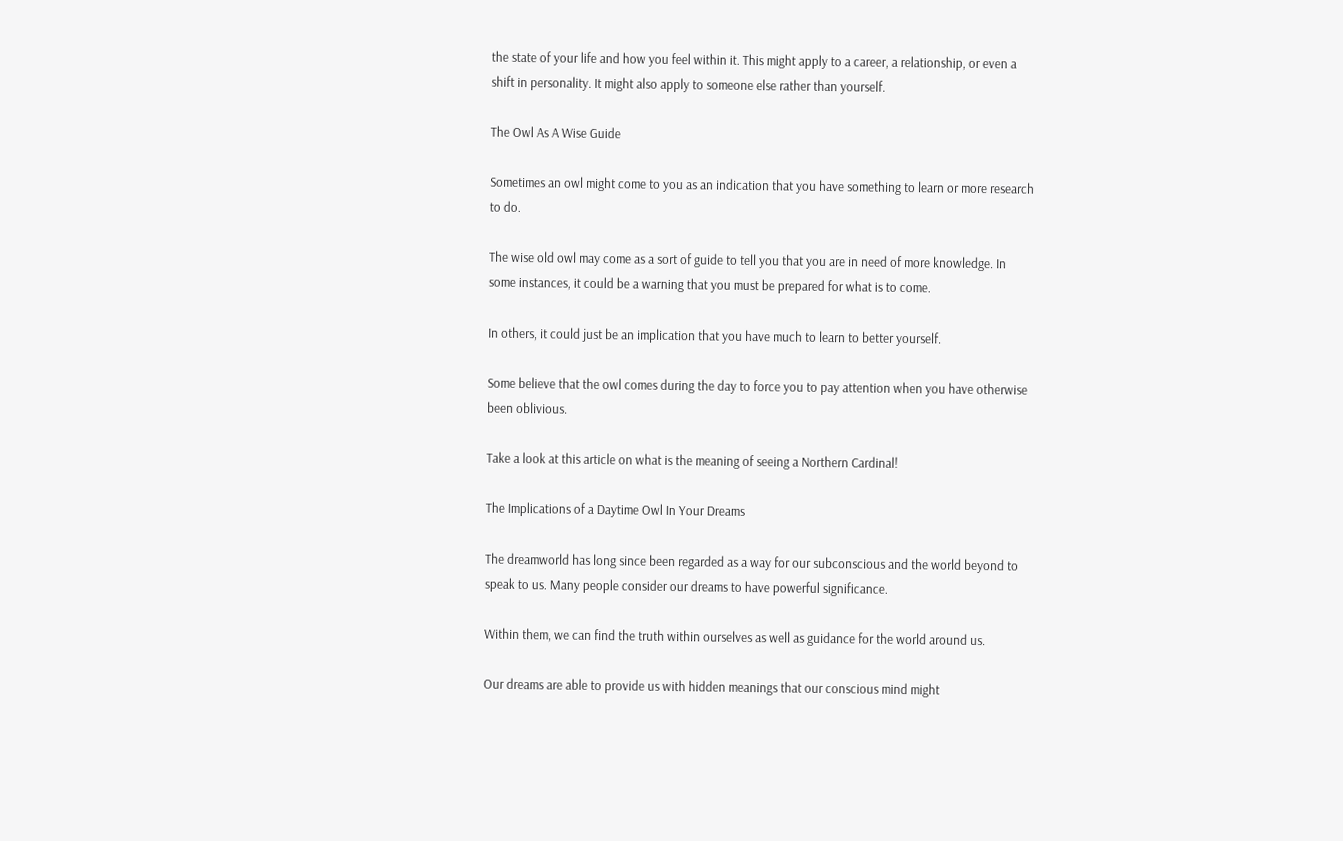the state of your life and how you feel within it. This might apply to a career, a relationship, or even a shift in personality. It might also apply to someone else rather than yourself.

The Owl As A Wise Guide

Sometimes an owl might come to you as an indication that you have something to learn or more research to do.

The wise old owl may come as a sort of guide to tell you that you are in need of more knowledge. In some instances, it could be a warning that you must be prepared for what is to come.

In others, it could just be an implication that you have much to learn to better yourself.

Some believe that the owl comes during the day to force you to pay attention when you have otherwise been oblivious.

Take a look at this article on what is the meaning of seeing a Northern Cardinal!

The Implications of a Daytime Owl In Your Dreams

The dreamworld has long since been regarded as a way for our subconscious and the world beyond to speak to us. Many people consider our dreams to have powerful significance.

Within them, we can find the truth within ourselves as well as guidance for the world around us.

Our dreams are able to provide us with hidden meanings that our conscious mind might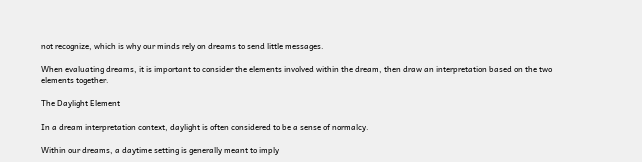not recognize, which is why our minds rely on dreams to send little messages.

When evaluating dreams, it is important to consider the elements involved within the dream, then draw an interpretation based on the two elements together.

The Daylight Element

In a dream interpretation context, daylight is often considered to be a sense of normalcy.

Within our dreams, a daytime setting is generally meant to imply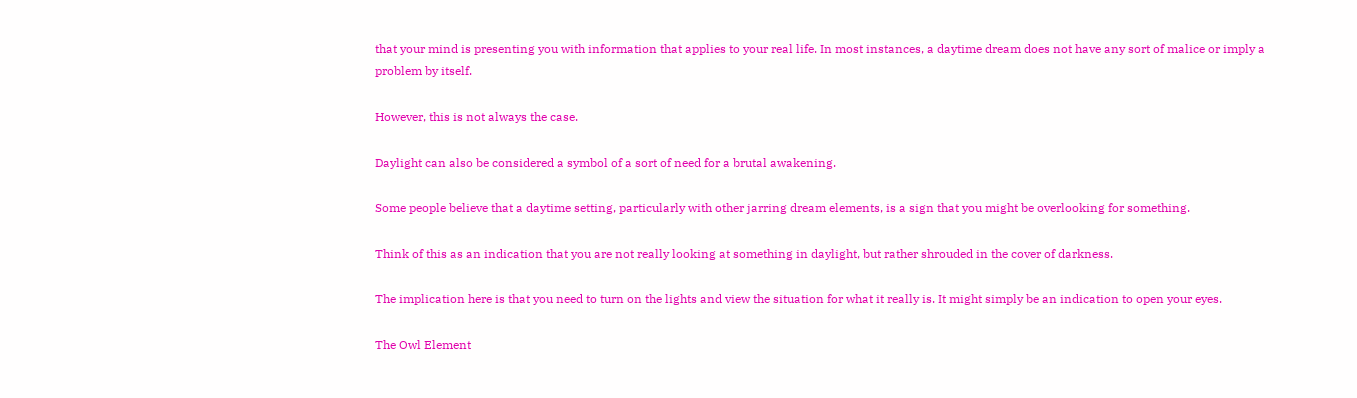that your mind is presenting you with information that applies to your real life. In most instances, a daytime dream does not have any sort of malice or imply a problem by itself.

However, this is not always the case.

Daylight can also be considered a symbol of a sort of need for a brutal awakening.

Some people believe that a daytime setting, particularly with other jarring dream elements, is a sign that you might be overlooking for something.

Think of this as an indication that you are not really looking at something in daylight, but rather shrouded in the cover of darkness.

The implication here is that you need to turn on the lights and view the situation for what it really is. It might simply be an indication to open your eyes.

The Owl Element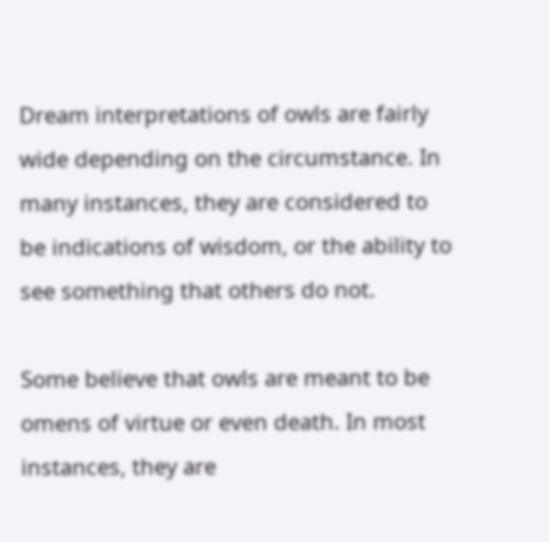Dream interpretations of owls are fairly wide depending on the circumstance. In many instances, they are considered to be indications of wisdom, or the ability to see something that others do not.

Some believe that owls are meant to be omens of virtue or even death. In most instances, they are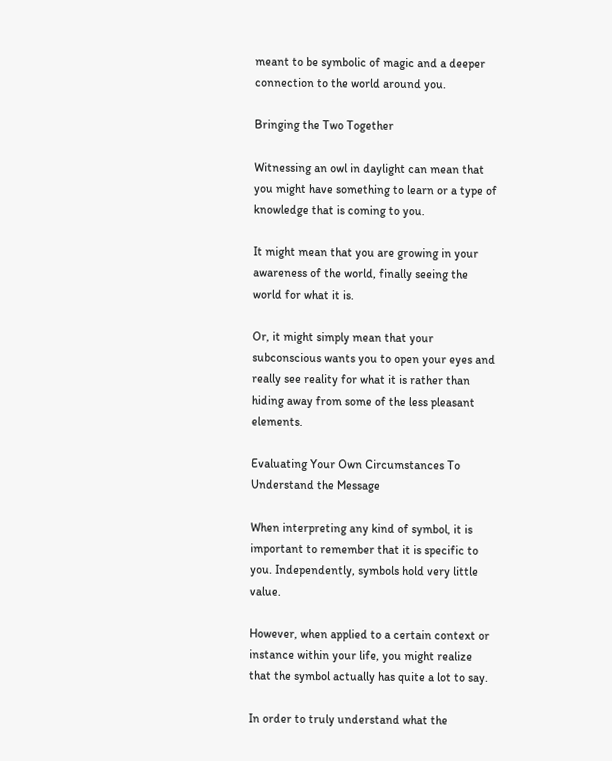meant to be symbolic of magic and a deeper connection to the world around you.

Bringing the Two Together

Witnessing an owl in daylight can mean that you might have something to learn or a type of knowledge that is coming to you.

It might mean that you are growing in your awareness of the world, finally seeing the world for what it is.

Or, it might simply mean that your subconscious wants you to open your eyes and really see reality for what it is rather than hiding away from some of the less pleasant elements.

Evaluating Your Own Circumstances To Understand the Message

When interpreting any kind of symbol, it is important to remember that it is specific to you. Independently, symbols hold very little value.

However, when applied to a certain context or instance within your life, you might realize that the symbol actually has quite a lot to say.

In order to truly understand what the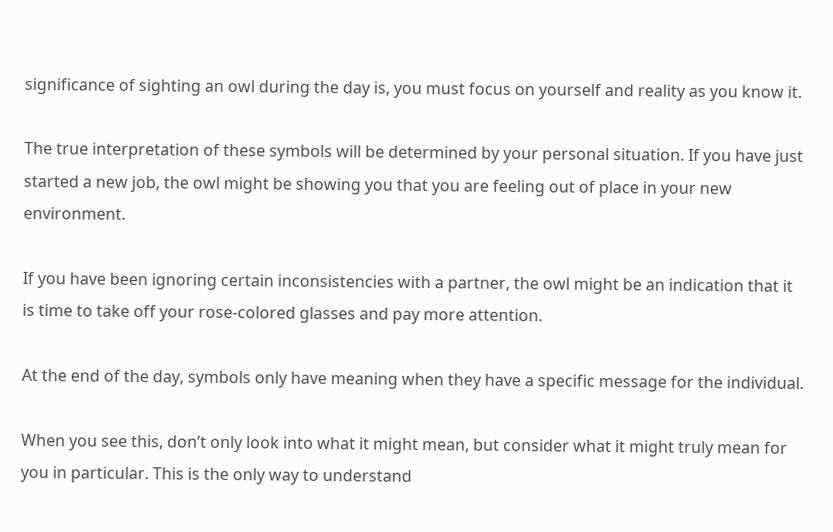significance of sighting an owl during the day is, you must focus on yourself and reality as you know it.

The true interpretation of these symbols will be determined by your personal situation. If you have just started a new job, the owl might be showing you that you are feeling out of place in your new environment.

If you have been ignoring certain inconsistencies with a partner, the owl might be an indication that it is time to take off your rose-colored glasses and pay more attention.

At the end of the day, symbols only have meaning when they have a specific message for the individual.

When you see this, don’t only look into what it might mean, but consider what it might truly mean for you in particular. This is the only way to understand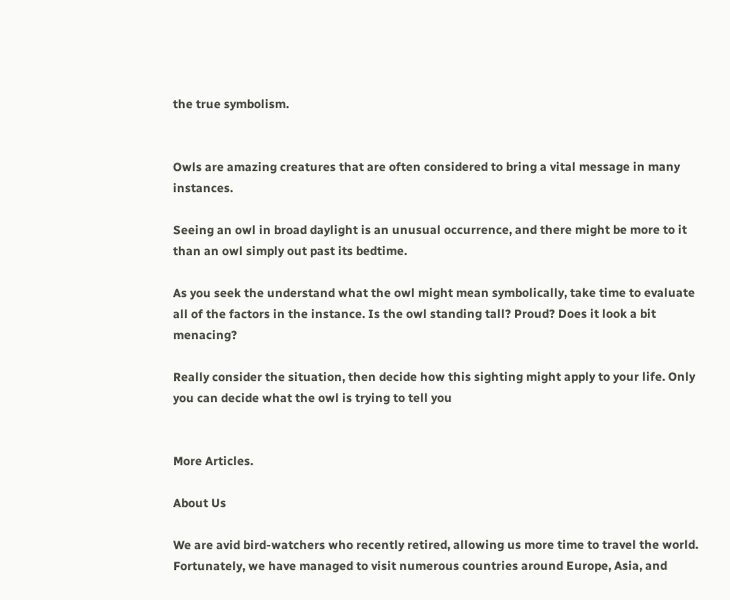the true symbolism.


Owls are amazing creatures that are often considered to bring a vital message in many instances.

Seeing an owl in broad daylight is an unusual occurrence, and there might be more to it than an owl simply out past its bedtime.

As you seek the understand what the owl might mean symbolically, take time to evaluate all of the factors in the instance. Is the owl standing tall? Proud? Does it look a bit menacing?

Really consider the situation, then decide how this sighting might apply to your life. Only you can decide what the owl is trying to tell you


More Articles.

About Us

We are avid bird-watchers who recently retired, allowing us more time to travel the world. Fortunately, we have managed to visit numerous countries around Europe, Asia, and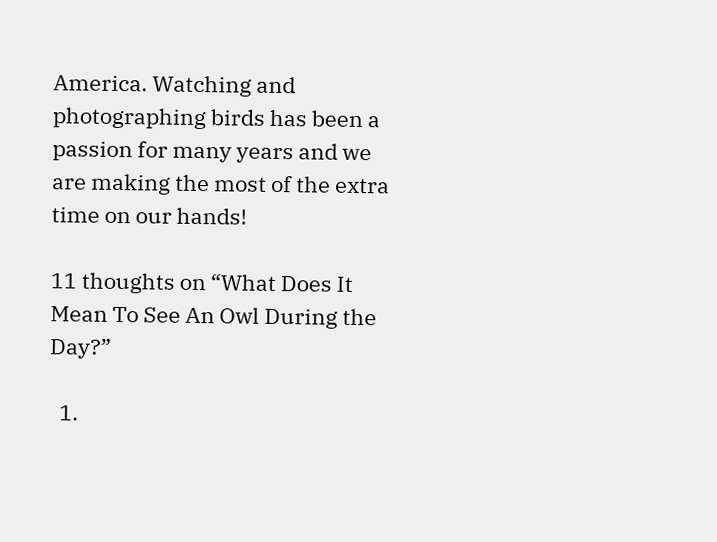America. Watching and photographing birds has been a passion for many years and we are making the most of the extra time on our hands!

11 thoughts on “What Does It Mean To See An Owl During the Day?”

  1.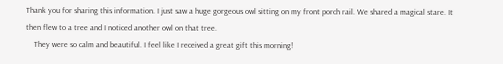Thank you for sharing this information. I just saw a huge gorgeous owl sitting on my front porch rail. We shared a magical stare. It then flew to a tree and I noticed another owl on that tree.
    They were so calm and beautiful. I feel like I received a great gift this morning!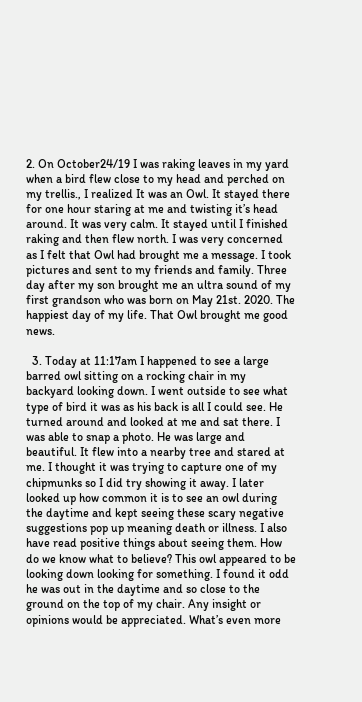2. On October24/19 I was raking leaves in my yard when a bird flew close to my head and perched on my trellis., I realized It was an Owl. It stayed there for one hour staring at me and twisting it’s head around. It was very calm. It stayed until I finished raking and then flew north. I was very concerned as I felt that Owl had brought me a message. I took pictures and sent to my friends and family. Three day after my son brought me an ultra sound of my first grandson who was born on May 21st. 2020. The happiest day of my life. That Owl brought me good news.

  3. Today at 11:17am I happened to see a large barred owl sitting on a rocking chair in my backyard looking down. I went outside to see what type of bird it was as his back is all I could see. He turned around and looked at me and sat there. I was able to snap a photo. He was large and beautiful. It flew into a nearby tree and stared at me. I thought it was trying to capture one of my chipmunks so I did try showing it away. I later looked up how common it is to see an owl during the daytime and kept seeing these scary negative suggestions pop up meaning death or illness. I also have read positive things about seeing them. How do we know what to believe? This owl appeared to be looking down looking for something. I found it odd he was out in the daytime and so close to the ground on the top of my chair. Any insight or opinions would be appreciated. What’s even more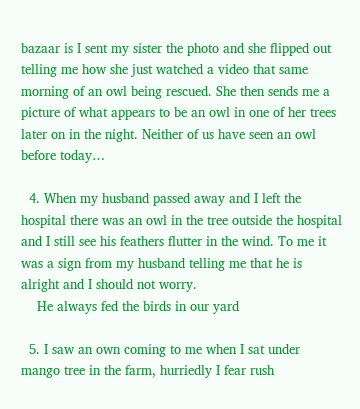bazaar is I sent my sister the photo and she flipped out telling me how she just watched a video that same morning of an owl being rescued. She then sends me a picture of what appears to be an owl in one of her trees later on in the night. Neither of us have seen an owl before today…

  4. When my husband passed away and I left the hospital there was an owl in the tree outside the hospital and I still see his feathers flutter in the wind. To me it was a sign from my husband telling me that he is alright and I should not worry.
    He always fed the birds in our yard

  5. I saw an own coming to me when I sat under mango tree in the farm, hurriedly I fear rush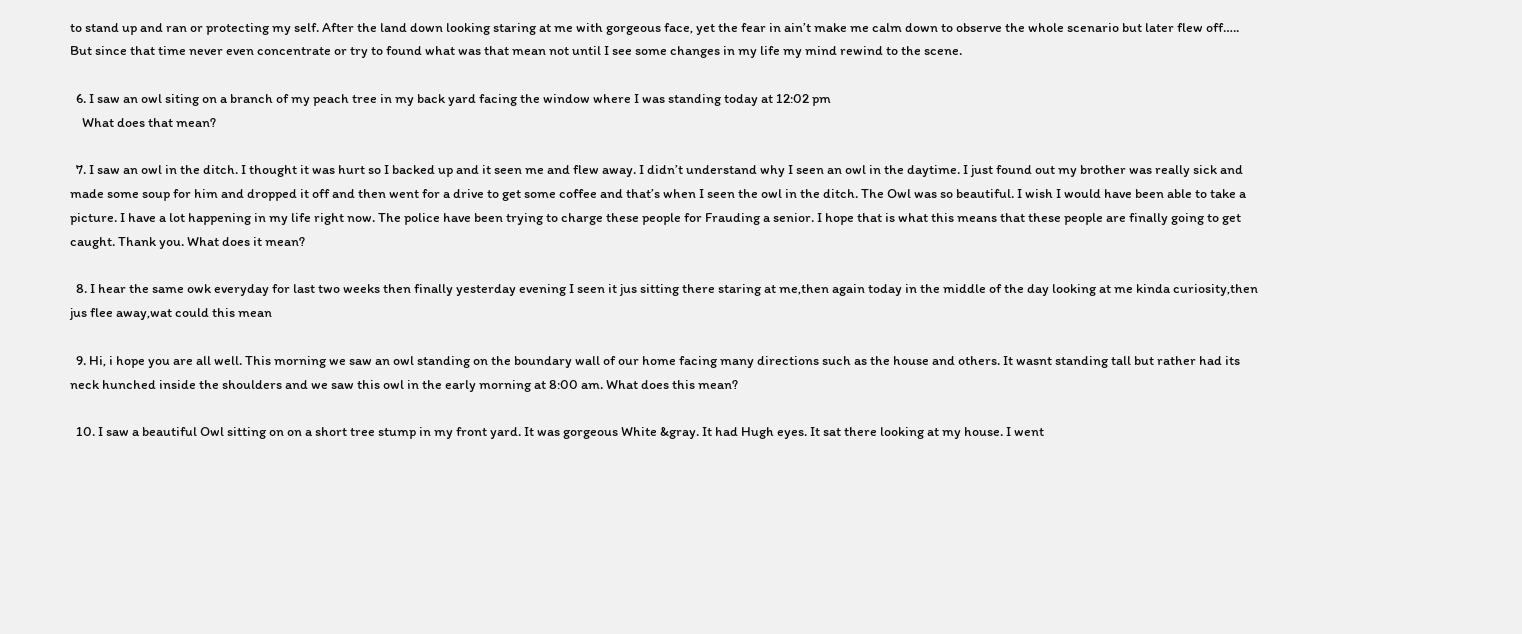to stand up and ran or protecting my self. After the land down looking staring at me with gorgeous face, yet the fear in ain’t make me calm down to observe the whole scenario but later flew off….. But since that time never even concentrate or try to found what was that mean not until I see some changes in my life my mind rewind to the scene.

  6. I saw an owl siting on a branch of my peach tree in my back yard facing the window where I was standing today at 12:02 pm
    What does that mean?

  7. I saw an owl in the ditch. I thought it was hurt so I backed up and it seen me and flew away. I didn’t understand why I seen an owl in the daytime. I just found out my brother was really sick and made some soup for him and dropped it off and then went for a drive to get some coffee and that’s when I seen the owl in the ditch. The Owl was so beautiful. I wish I would have been able to take a picture. I have a lot happening in my life right now. The police have been trying to charge these people for Frauding a senior. I hope that is what this means that these people are finally going to get caught. Thank you. What does it mean?

  8. I hear the same owk everyday for last two weeks then finally yesterday evening I seen it jus sitting there staring at me,then again today in the middle of the day looking at me kinda curiosity,then jus flee away,wat could this mean

  9. Hi, i hope you are all well. This morning we saw an owl standing on the boundary wall of our home facing many directions such as the house and others. It wasnt standing tall but rather had its neck hunched inside the shoulders and we saw this owl in the early morning at 8:00 am. What does this mean?

  10. I saw a beautiful Owl sitting on on a short tree stump in my front yard. It was gorgeous White &gray. It had Hugh eyes. It sat there looking at my house. I went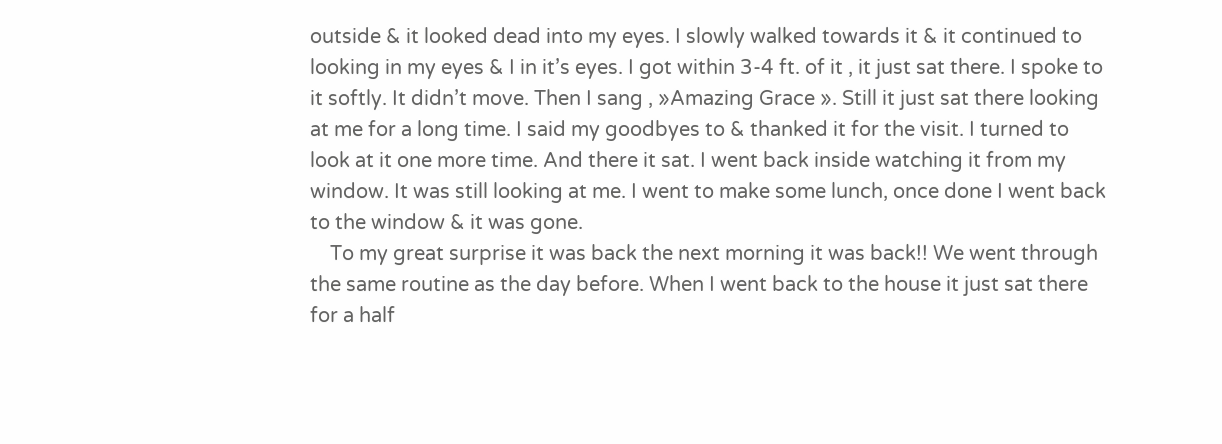outside & it looked dead into my eyes. I slowly walked towards it & it continued to looking in my eyes & I in it’s eyes. I got within 3-4 ft. of it , it just sat there. I spoke to it softly. It didn’t move. Then I sang , »Amazing Grace ». Still it just sat there looking at me for a long time. I said my goodbyes to & thanked it for the visit. I turned to look at it one more time. And there it sat. I went back inside watching it from my window. It was still looking at me. I went to make some lunch, once done I went back to the window & it was gone.
    To my great surprise it was back the next morning it was back!! We went through the same routine as the day before. When I went back to the house it just sat there for a half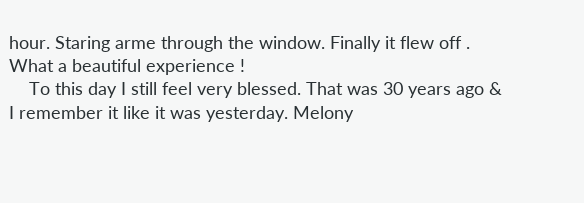hour. Staring arme through the window. Finally it flew off . What a beautiful experience !
    To this day I still feel very blessed. That was 30 years ago & I remember it like it was yesterday. Melony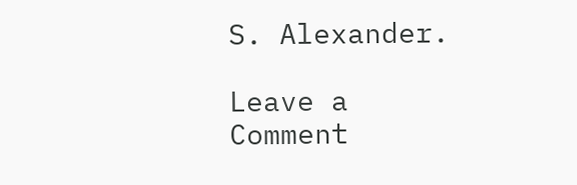S. Alexander.

Leave a Comment